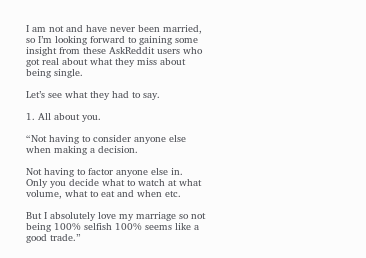I am not and have never been married, so I’m looking forward to gaining some insight from these AskReddit users who got real about what they miss about being single.

Let’s see what they had to say.

1. All about you.

“Not having to consider anyone else when making a decision.

Not having to factor anyone else in. Only you decide what to watch at what volume, what to eat and when etc.

But I absolutely love my marriage so not being 100% selfish 100% seems like a good trade.”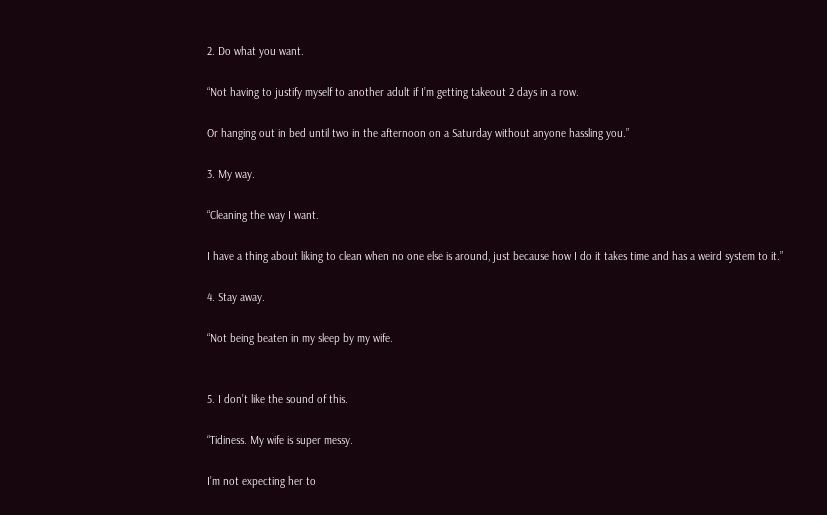2. Do what you want.

“Not having to justify myself to another adult if I’m getting takeout 2 days in a row.

Or hanging out in bed until two in the afternoon on a Saturday without anyone hassling you.”

3. My way.

“Cleaning the way I want.

I have a thing about liking to clean when no one else is around, just because how I do it takes time and has a weird system to it.”

4. Stay away.

“Not being beaten in my sleep by my wife.


5. I don’t like the sound of this.

“Tidiness. My wife is super messy.

I’m not expecting her to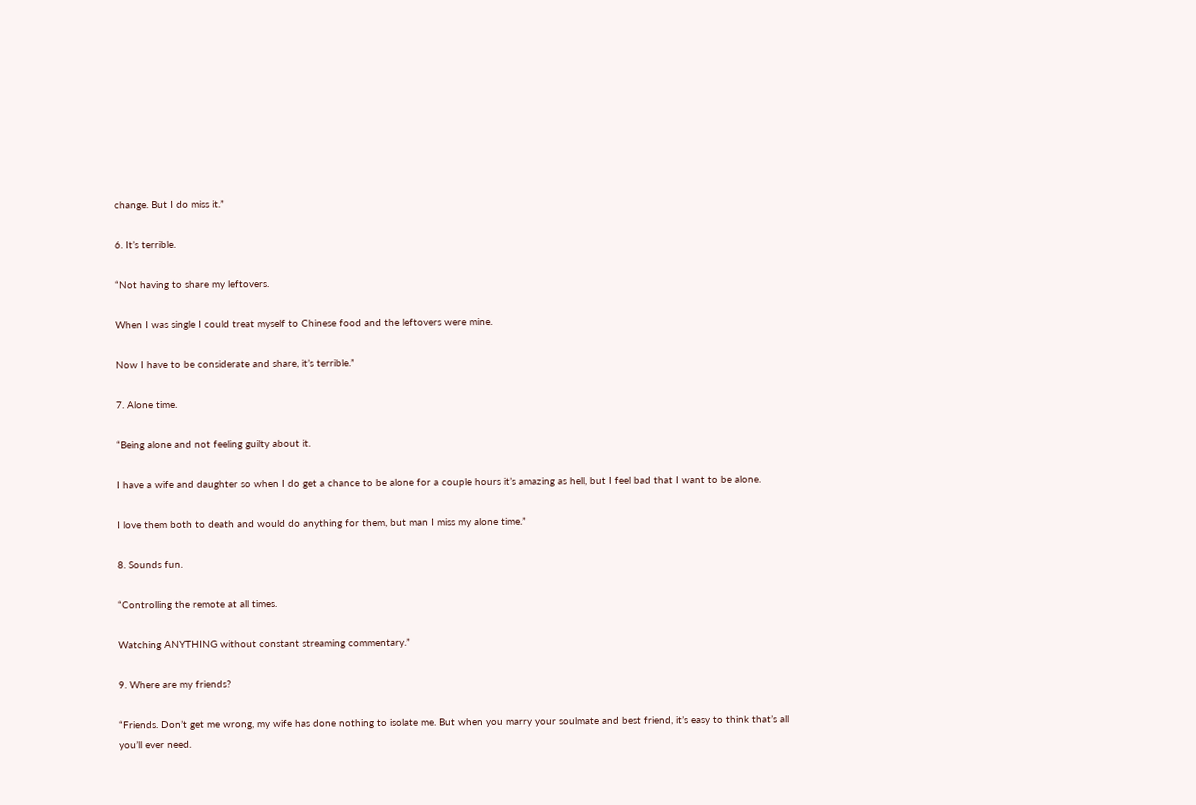change. But I do miss it.”

6. It’s terrible.

“Not having to share my leftovers.

When I was single I could treat myself to Chinese food and the leftovers were mine.

Now I have to be considerate and share, it’s terrible.”

7. Alone time.

“Being alone and not feeling guilty about it.

I have a wife and daughter so when I do get a chance to be alone for a couple hours it’s amazing as hell, but I feel bad that I want to be alone.

I love them both to death and would do anything for them, but man I miss my alone time.”

8. Sounds fun.

“Controlling the remote at all times.

Watching ANYTHING without constant streaming commentary.”

9. Where are my friends?

“Friends. Don’t get me wrong, my wife has done nothing to isolate me. But when you marry your soulmate and best friend, it’s easy to think that’s all you’ll ever need.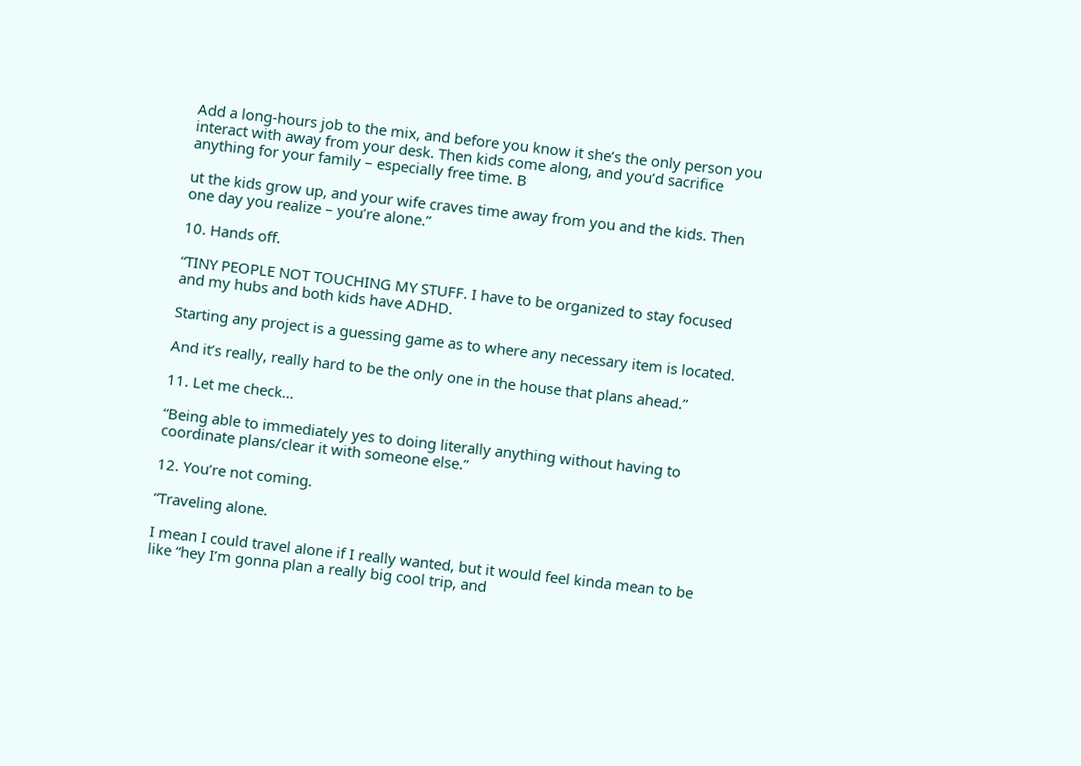Add a long-hours job to the mix, and before you know it she’s the only person you interact with away from your desk. Then kids come along, and you’d sacrifice anything for your family – especially free time. B

ut the kids grow up, and your wife craves time away from you and the kids. Then one day you realize – you’re alone.”

10. Hands off.

“TINY PEOPLE NOT TOUCHING MY STUFF. I have to be organized to stay focused and my hubs and both kids have ADHD.

Starting any project is a guessing game as to where any necessary item is located.

And it’s really, really hard to be the only one in the house that plans ahead.”

11. Let me check…

“Being able to immediately yes to doing literally anything without having to coordinate plans/clear it with someone else.”

12. You’re not coming.

“Traveling alone.

I mean I could travel alone if I really wanted, but it would feel kinda mean to be like “hey I’m gonna plan a really big cool trip, and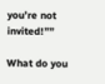you’re not invited!””

What do you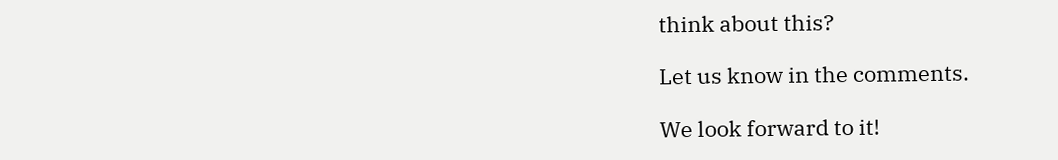think about this?

Let us know in the comments.

We look forward to it!